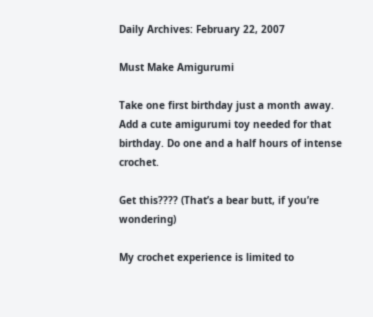Daily Archives: February 22, 2007

Must Make Amigurumi

Take one first birthday just a month away. Add a cute amigurumi toy needed for that birthday. Do one and a half hours of intense crochet.

Get this???? (That’s a bear butt, if you’re wondering)

My crochet experience is limited to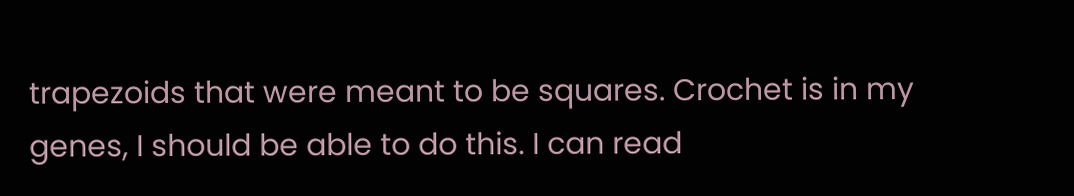trapezoids that were meant to be squares. Crochet is in my genes, I should be able to do this. I can read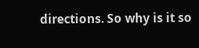directions. So why is it so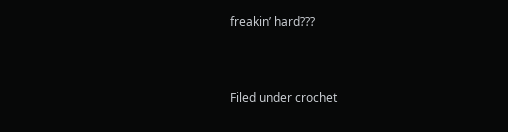freakin’ hard???



Filed under crochet